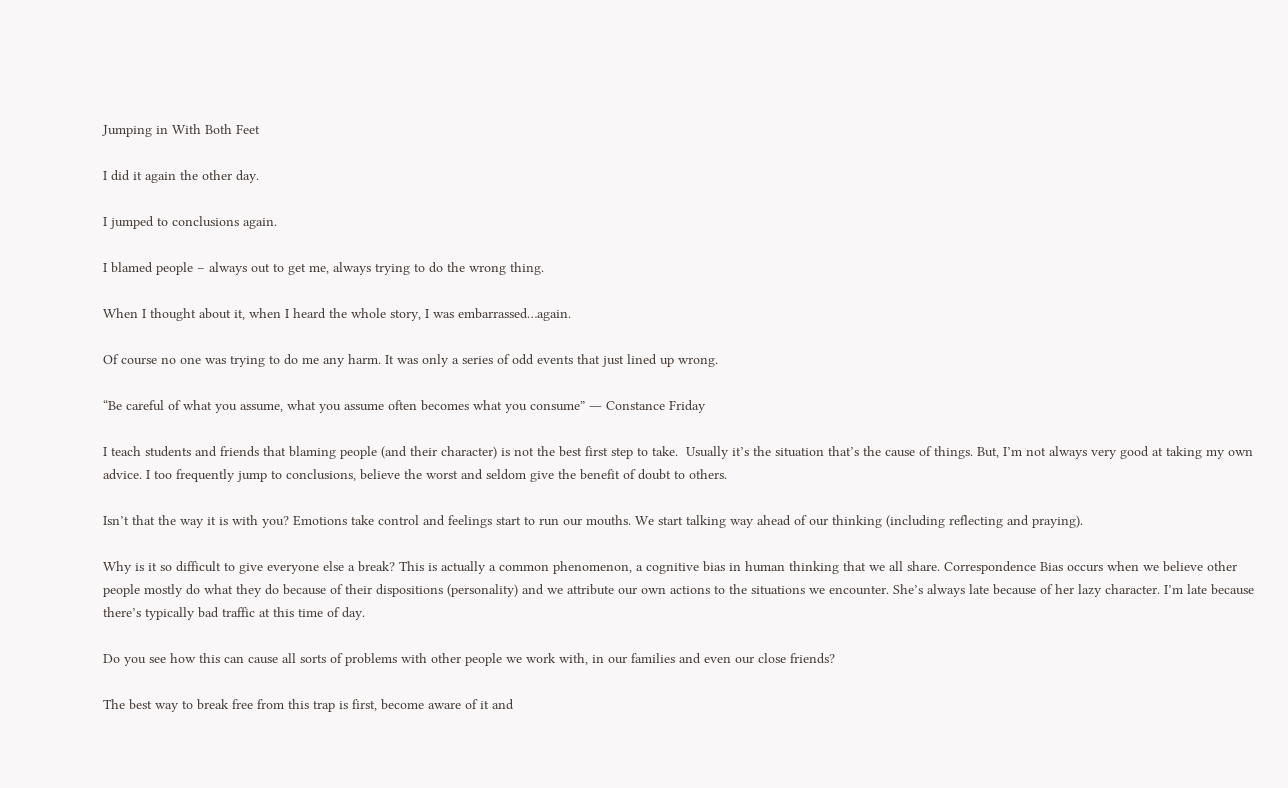Jumping in With Both Feet

I did it again the other day.

I jumped to conclusions again.

I blamed people – always out to get me, always trying to do the wrong thing.

When I thought about it, when I heard the whole story, I was embarrassed…again.

Of course no one was trying to do me any harm. It was only a series of odd events that just lined up wrong.

“Be careful of what you assume, what you assume often becomes what you consume” ― Constance Friday

I teach students and friends that blaming people (and their character) is not the best first step to take.  Usually it’s the situation that’s the cause of things. But, I’m not always very good at taking my own advice. I too frequently jump to conclusions, believe the worst and seldom give the benefit of doubt to others.

Isn’t that the way it is with you? Emotions take control and feelings start to run our mouths. We start talking way ahead of our thinking (including reflecting and praying).

Why is it so difficult to give everyone else a break? This is actually a common phenomenon, a cognitive bias in human thinking that we all share. Correspondence Bias occurs when we believe other people mostly do what they do because of their dispositions (personality) and we attribute our own actions to the situations we encounter. She’s always late because of her lazy character. I’m late because there’s typically bad traffic at this time of day.

Do you see how this can cause all sorts of problems with other people we work with, in our families and even our close friends?

The best way to break free from this trap is first, become aware of it and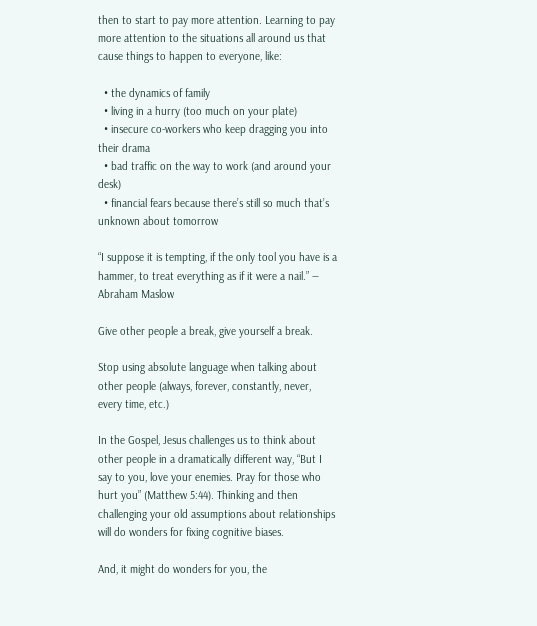then to start to pay more attention. Learning to pay more attention to the situations all around us that cause things to happen to everyone, like:

  • the dynamics of family
  • living in a hurry (too much on your plate)
  • insecure co-workers who keep dragging you into their drama
  • bad traffic on the way to work (and around your desk)
  • financial fears because there’s still so much that’s unknown about tomorrow

“I suppose it is tempting, if the only tool you have is a hammer, to treat everything as if it were a nail.” ― Abraham Maslow

Give other people a break, give yourself a break.

Stop using absolute language when talking about other people (always, forever, constantly, never, every time, etc.)

In the Gospel, Jesus challenges us to think about other people in a dramatically different way, “But I say to you, love your enemies. Pray for those who hurt you” (Matthew 5:44). Thinking and then challenging your old assumptions about relationships will do wonders for fixing cognitive biases.

And, it might do wonders for you, the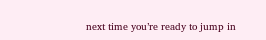next time you’re ready to jump in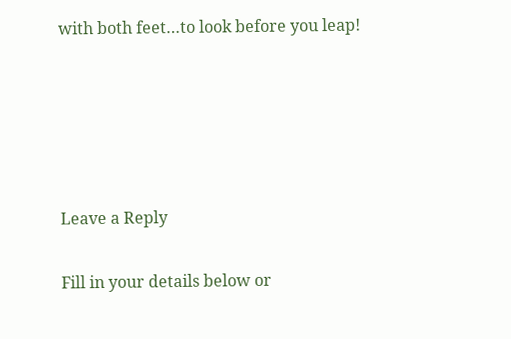with both feet…to look before you leap!





Leave a Reply

Fill in your details below or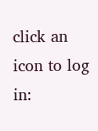click an icon to log in: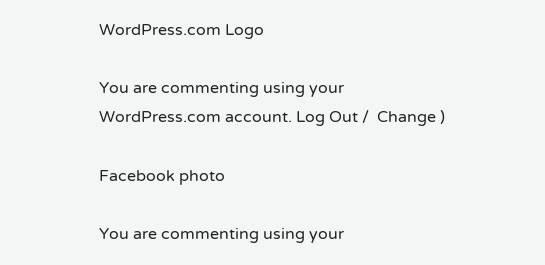WordPress.com Logo

You are commenting using your WordPress.com account. Log Out /  Change )

Facebook photo

You are commenting using your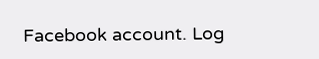Facebook account. Log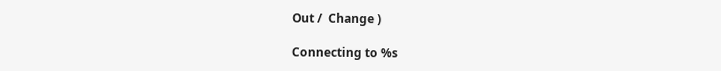Out /  Change )

Connecting to %s